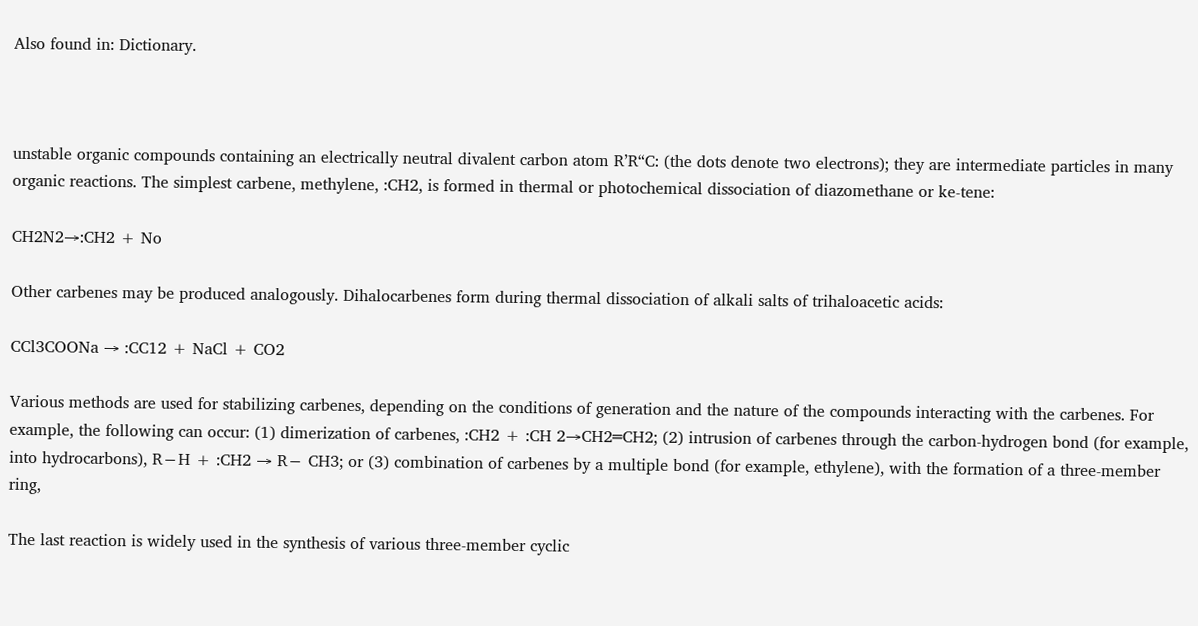Also found in: Dictionary.



unstable organic compounds containing an electrically neutral divalent carbon atom R’R“C: (the dots denote two electrons); they are intermediate particles in many organic reactions. The simplest carbene, methylene, :CH2, is formed in thermal or photochemical dissociation of diazomethane or ke-tene:

CH2N2→:CH2 + No

Other carbenes may be produced analogously. Dihalocarbenes form during thermal dissociation of alkali salts of trihaloacetic acids:

CCl3COONa → :CC12 + NaCl + CO2

Various methods are used for stabilizing carbenes, depending on the conditions of generation and the nature of the compounds interacting with the carbenes. For example, the following can occur: (1) dimerization of carbenes, :CH2 + :CH 2→CH2═CH2; (2) intrusion of carbenes through the carbon-hydrogen bond (for example, into hydrocarbons), R−H + :CH2 → R− CH3; or (3) combination of carbenes by a multiple bond (for example, ethylene), with the formation of a three-member ring,

The last reaction is widely used in the synthesis of various three-member cyclic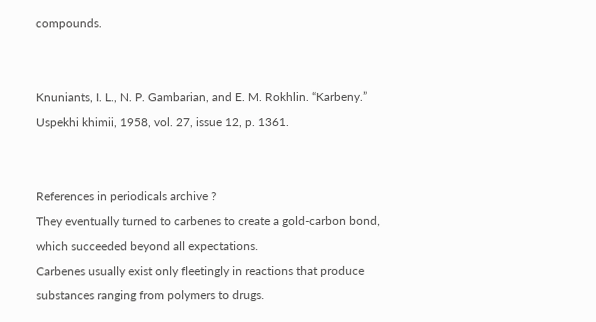compounds.


Knuniants, I. L., N. P. Gambarian, and E. M. Rokhlin. “Karbeny.” Uspekhi khimii, 1958, vol. 27, issue 12, p. 1361.


References in periodicals archive ?
They eventually turned to carbenes to create a gold-carbon bond, which succeeded beyond all expectations.
Carbenes usually exist only fleetingly in reactions that produce substances ranging from polymers to drugs.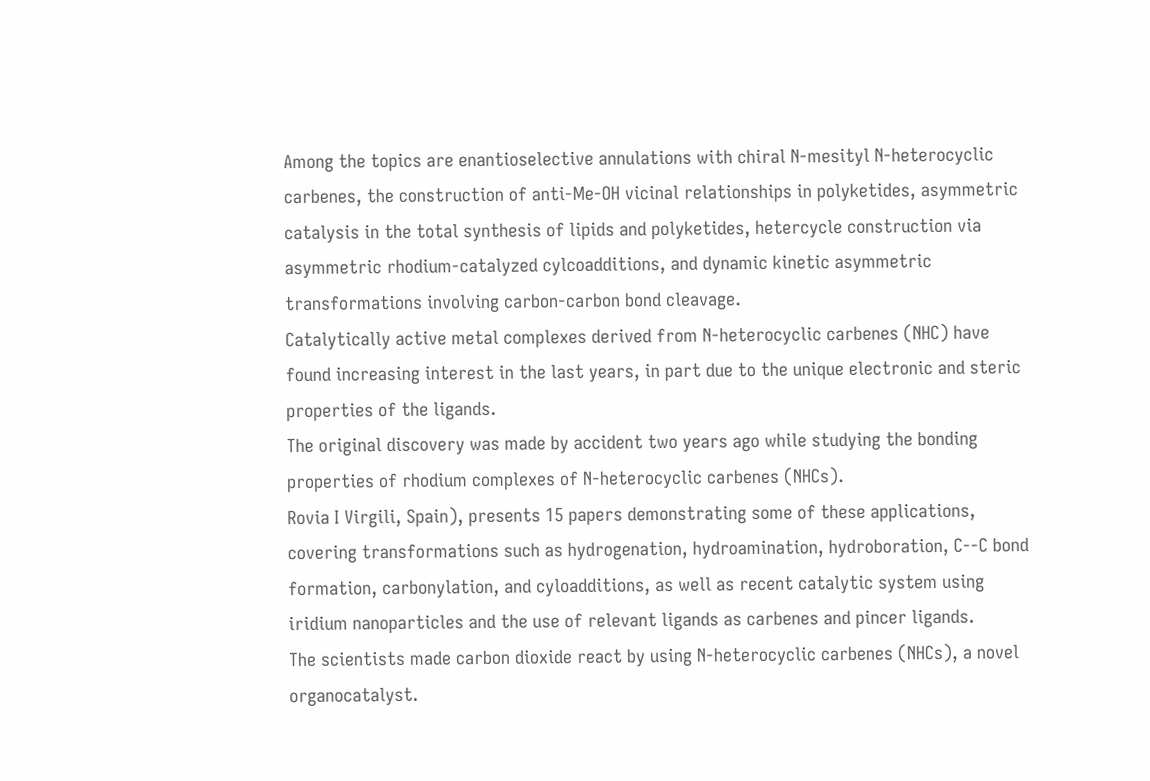Among the topics are enantioselective annulations with chiral N-mesityl N-heterocyclic carbenes, the construction of anti-Me-OH vicinal relationships in polyketides, asymmetric catalysis in the total synthesis of lipids and polyketides, hetercycle construction via asymmetric rhodium-catalyzed cylcoadditions, and dynamic kinetic asymmetric transformations involving carbon-carbon bond cleavage.
Catalytically active metal complexes derived from N-heterocyclic carbenes (NHC) have found increasing interest in the last years, in part due to the unique electronic and steric properties of the ligands.
The original discovery was made by accident two years ago while studying the bonding properties of rhodium complexes of N-heterocyclic carbenes (NHCs).
Rovia I Virgili, Spain), presents 15 papers demonstrating some of these applications, covering transformations such as hydrogenation, hydroamination, hydroboration, C--C bond formation, carbonylation, and cyloadditions, as well as recent catalytic system using iridium nanoparticles and the use of relevant ligands as carbenes and pincer ligands.
The scientists made carbon dioxide react by using N-heterocyclic carbenes (NHCs), a novel organocatalyst.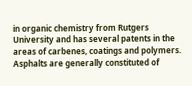in organic chemistry from Rutgers University and has several patents in the areas of carbenes, coatings and polymers.
Asphalts are generally constituted of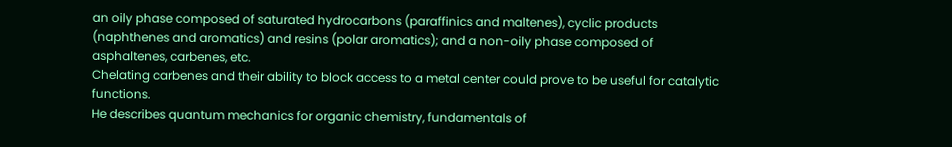an oily phase composed of saturated hydrocarbons (paraffinics and maltenes), cyclic products (naphthenes and aromatics) and resins (polar aromatics); and a non-oily phase composed of asphaltenes, carbenes, etc.
Chelating carbenes and their ability to block access to a metal center could prove to be useful for catalytic functions.
He describes quantum mechanics for organic chemistry, fundamentals of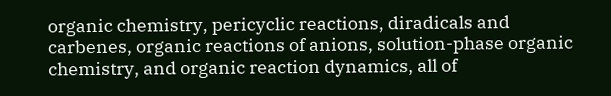organic chemistry, pericyclic reactions, diradicals and carbenes, organic reactions of anions, solution-phase organic chemistry, and organic reaction dynamics, all of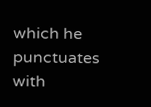which he punctuates with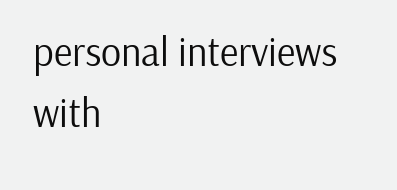personal interviews with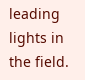leading lights in the field.